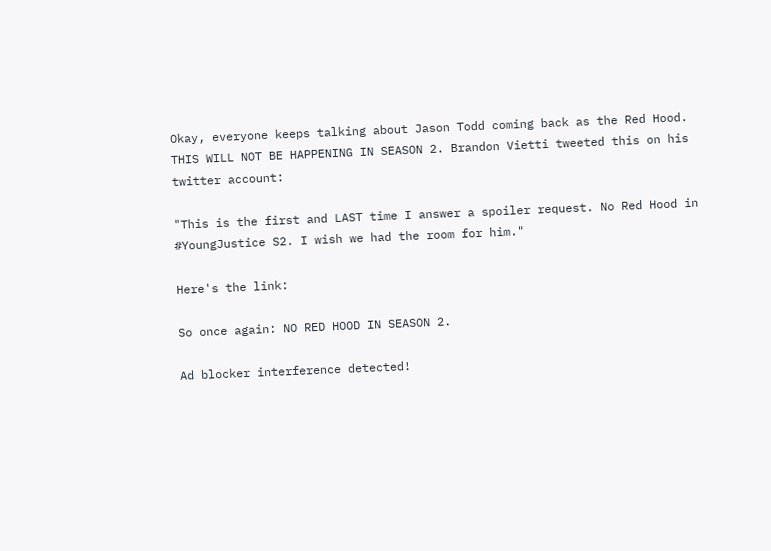Okay, everyone keeps talking about Jason Todd coming back as the Red Hood. THIS WILL NOT BE HAPPENING IN SEASON 2. Brandon Vietti tweeted this on his twitter account:

"This is the first and LAST time I answer a spoiler request. No Red Hood in #YoungJustice S2. I wish we had the room for him."

Here's the link:

So once again: NO RED HOOD IN SEASON 2.

Ad blocker interference detected!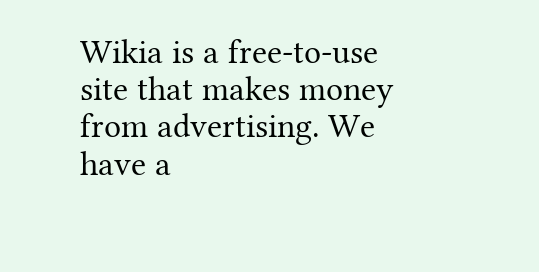Wikia is a free-to-use site that makes money from advertising. We have a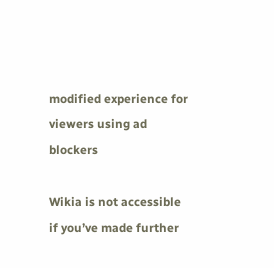modified experience for viewers using ad blockers

Wikia is not accessible if you’ve made further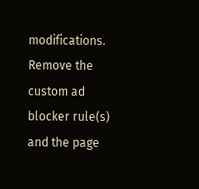modifications. Remove the custom ad blocker rule(s) and the page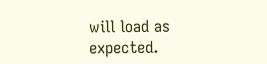will load as expected.